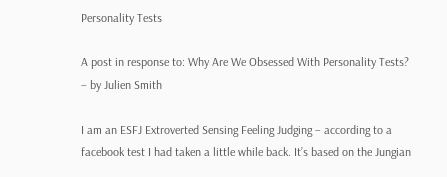Personality Tests

A post in response to: Why Are We Obsessed With Personality Tests? – by Julien Smith

I am an ESFJ Extroverted Sensing Feeling Judging – according to a facebook test I had taken a little while back. It’s based on the Jungian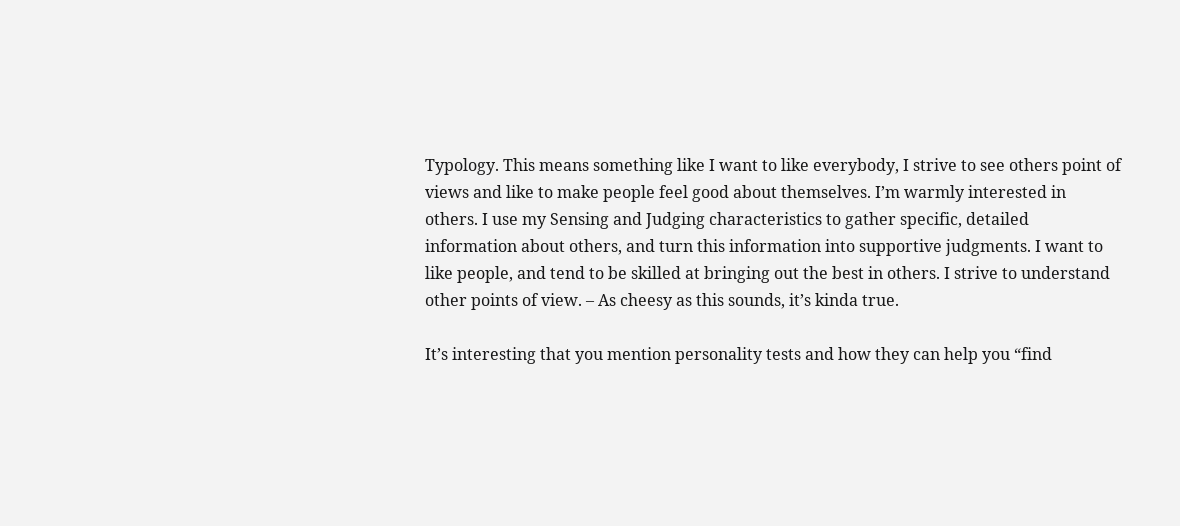Typology. This means something like I want to like everybody, I strive to see others point of views and like to make people feel good about themselves. I’m warmly interested in others. I use my Sensing and Judging characteristics to gather specific, detailed information about others, and turn this information into supportive judgments. I want to like people, and tend to be skilled at bringing out the best in others. I strive to understand other points of view. – As cheesy as this sounds, it’s kinda true.

It’s interesting that you mention personality tests and how they can help you “find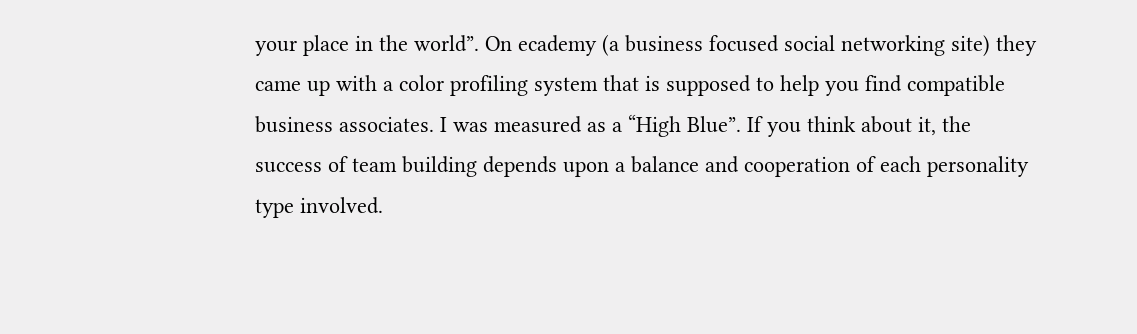your place in the world”. On ecademy (a business focused social networking site) they came up with a color profiling system that is supposed to help you find compatible business associates. I was measured as a “High Blue”. If you think about it, the success of team building depends upon a balance and cooperation of each personality type involved.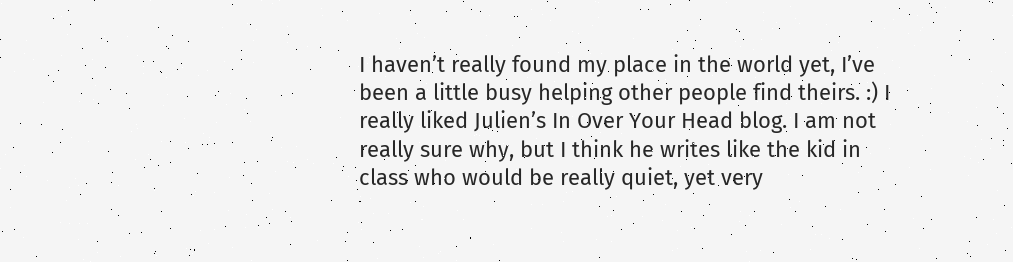I haven’t really found my place in the world yet, I’ve been a little busy helping other people find theirs. :) I really liked Julien’s In Over Your Head blog. I am not really sure why, but I think he writes like the kid in class who would be really quiet, yet very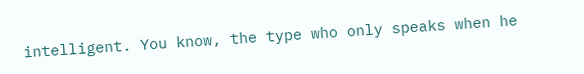intelligent. You know, the type who only speaks when he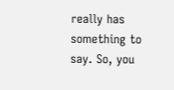really has something to say. So, you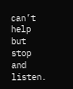can’t help but stop and listen.